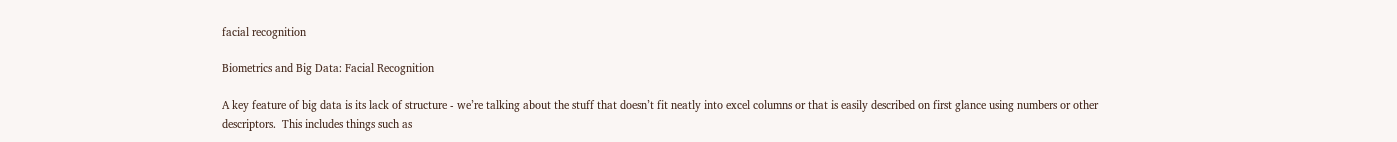facial recognition

Biometrics and Big Data: Facial Recognition

A key feature of big data is its lack of structure - we’re talking about the stuff that doesn’t fit neatly into excel columns or that is easily described on first glance using numbers or other descriptors.  This includes things such as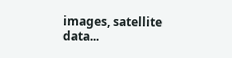images, satellite data...